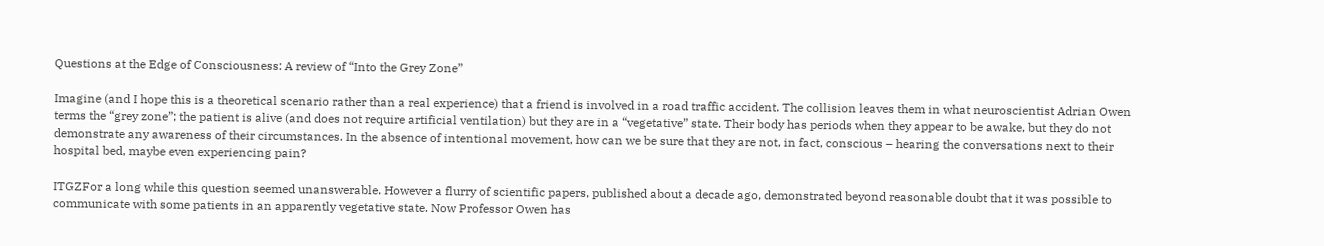Questions at the Edge of Consciousness: A review of “Into the Grey Zone”

Imagine (and I hope this is a theoretical scenario rather than a real experience) that a friend is involved in a road traffic accident. The collision leaves them in what neuroscientist Adrian Owen terms the “grey zone”; the patient is alive (and does not require artificial ventilation) but they are in a “vegetative” state. Their body has periods when they appear to be awake, but they do not demonstrate any awareness of their circumstances. In the absence of intentional movement, how can we be sure that they are not, in fact, conscious – hearing the conversations next to their hospital bed, maybe even experiencing pain?

ITGZFor a long while this question seemed unanswerable. However a flurry of scientific papers, published about a decade ago, demonstrated beyond reasonable doubt that it was possible to communicate with some patients in an apparently vegetative state. Now Professor Owen has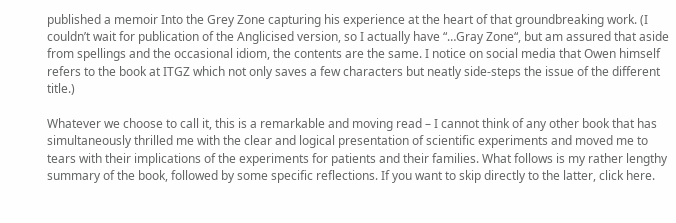published a memoir Into the Grey Zone capturing his experience at the heart of that groundbreaking work. (I couldn’t wait for publication of the Anglicised version, so I actually have “…Gray Zone“, but am assured that aside from spellings and the occasional idiom, the contents are the same. I notice on social media that Owen himself refers to the book at ITGZ which not only saves a few characters but neatly side-steps the issue of the different title.)

Whatever we choose to call it, this is a remarkable and moving read – I cannot think of any other book that has simultaneously thrilled me with the clear and logical presentation of scientific experiments and moved me to tears with their implications of the experiments for patients and their families. What follows is my rather lengthy summary of the book, followed by some specific reflections. If you want to skip directly to the latter, click here.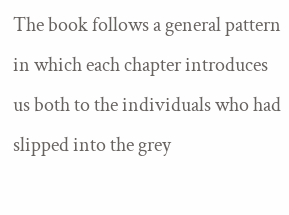The book follows a general pattern in which each chapter introduces us both to the individuals who had slipped into the grey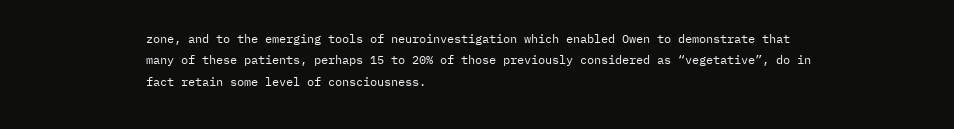zone, and to the emerging tools of neuroinvestigation which enabled Owen to demonstrate that many of these patients, perhaps 15 to 20% of those previously considered as “vegetative”, do in fact retain some level of consciousness.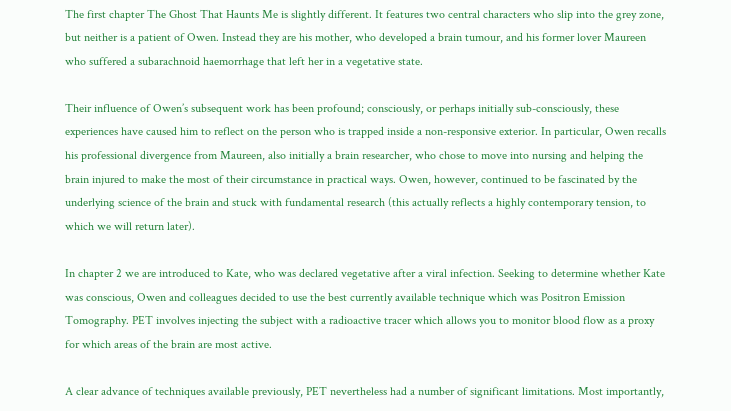The first chapter The Ghost That Haunts Me is slightly different. It features two central characters who slip into the grey zone, but neither is a patient of Owen. Instead they are his mother, who developed a brain tumour, and his former lover Maureen who suffered a subarachnoid haemorrhage that left her in a vegetative state.

Their influence of Owen’s subsequent work has been profound; consciously, or perhaps initially sub-consciously, these experiences have caused him to reflect on the person who is trapped inside a non-responsive exterior. In particular, Owen recalls his professional divergence from Maureen, also initially a brain researcher, who chose to move into nursing and helping the brain injured to make the most of their circumstance in practical ways. Owen, however, continued to be fascinated by the underlying science of the brain and stuck with fundamental research (this actually reflects a highly contemporary tension, to which we will return later).

In chapter 2 we are introduced to Kate, who was declared vegetative after a viral infection. Seeking to determine whether Kate was conscious, Owen and colleagues decided to use the best currently available technique which was Positron Emission Tomography. PET involves injecting the subject with a radioactive tracer which allows you to monitor blood flow as a proxy for which areas of the brain are most active.

A clear advance of techniques available previously, PET nevertheless had a number of significant limitations. Most importantly,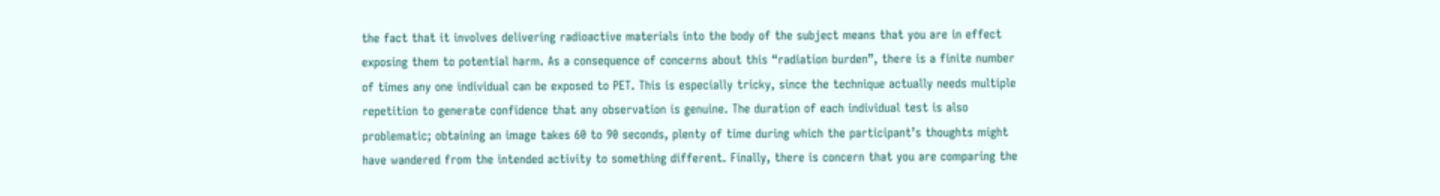the fact that it involves delivering radioactive materials into the body of the subject means that you are in effect exposing them to potential harm. As a consequence of concerns about this “radiation burden”, there is a finite number of times any one individual can be exposed to PET. This is especially tricky, since the technique actually needs multiple repetition to generate confidence that any observation is genuine. The duration of each individual test is also problematic; obtaining an image takes 60 to 90 seconds, plenty of time during which the participant’s thoughts might have wandered from the intended activity to something different. Finally, there is concern that you are comparing the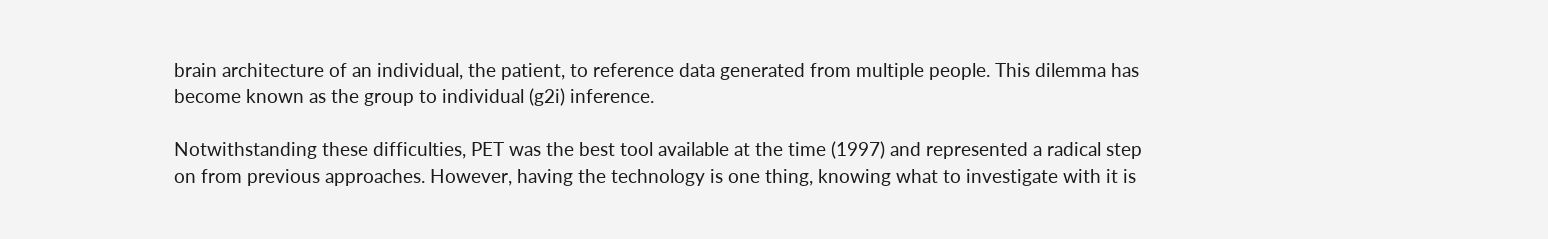brain architecture of an individual, the patient, to reference data generated from multiple people. This dilemma has become known as the group to individual (g2i) inference.

Notwithstanding these difficulties, PET was the best tool available at the time (1997) and represented a radical step on from previous approaches. However, having the technology is one thing, knowing what to investigate with it is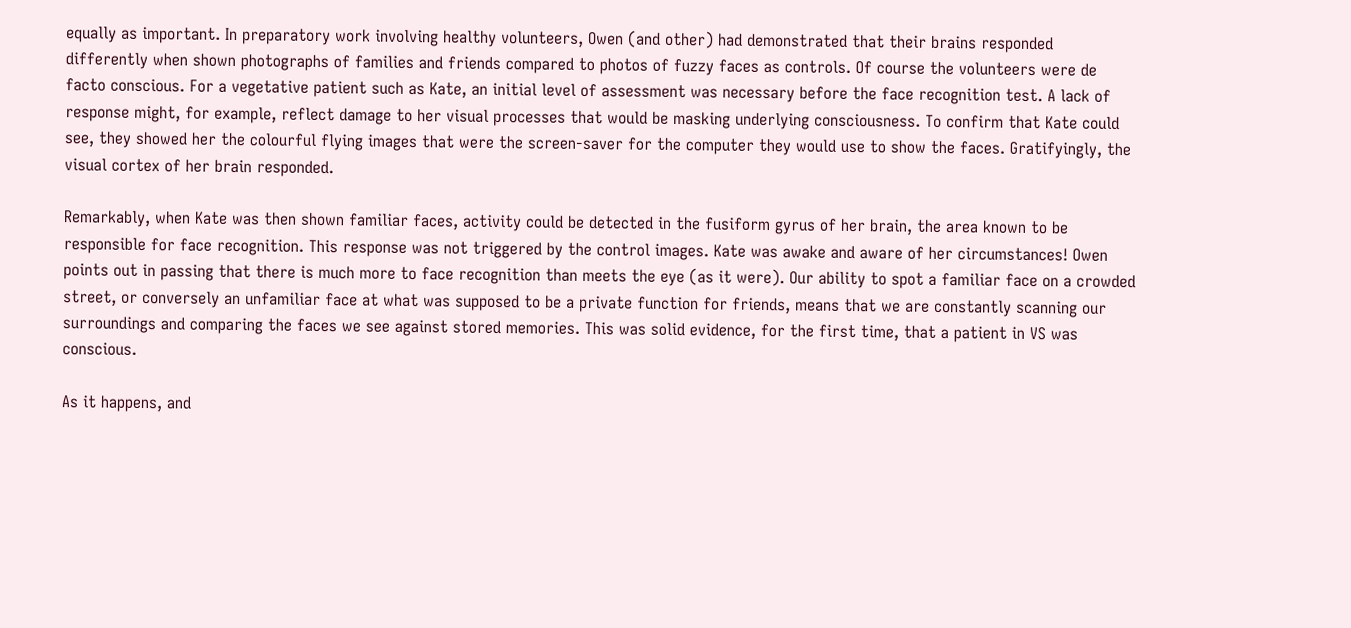equally as important. In preparatory work involving healthy volunteers, Owen (and other) had demonstrated that their brains responded differently when shown photographs of families and friends compared to photos of fuzzy faces as controls. Of course the volunteers were de facto conscious. For a vegetative patient such as Kate, an initial level of assessment was necessary before the face recognition test. A lack of response might, for example, reflect damage to her visual processes that would be masking underlying consciousness. To confirm that Kate could see, they showed her the colourful flying images that were the screen-saver for the computer they would use to show the faces. Gratifyingly, the visual cortex of her brain responded.

Remarkably, when Kate was then shown familiar faces, activity could be detected in the fusiform gyrus of her brain, the area known to be responsible for face recognition. This response was not triggered by the control images. Kate was awake and aware of her circumstances! Owen points out in passing that there is much more to face recognition than meets the eye (as it were). Our ability to spot a familiar face on a crowded street, or conversely an unfamiliar face at what was supposed to be a private function for friends, means that we are constantly scanning our surroundings and comparing the faces we see against stored memories. This was solid evidence, for the first time, that a patient in VS was conscious.

As it happens, and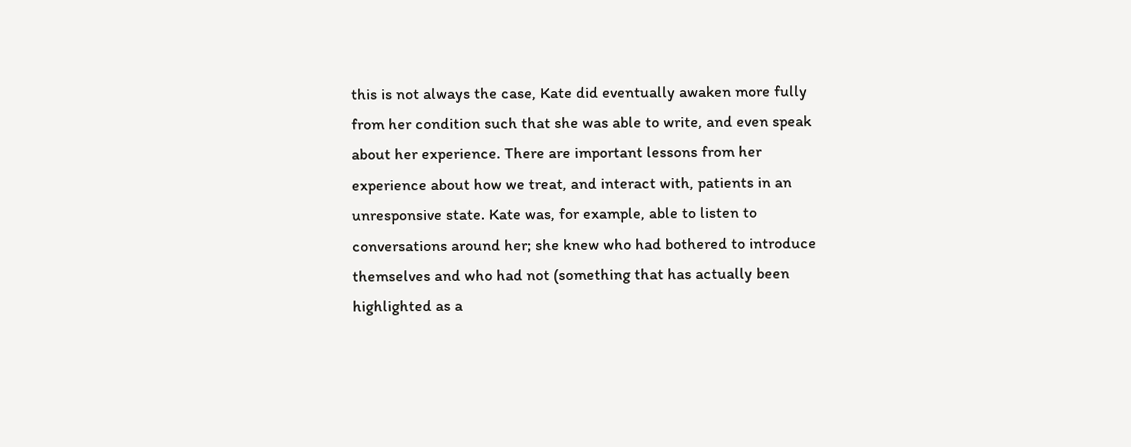this is not always the case, Kate did eventually awaken more fully from her condition such that she was able to write, and even speak about her experience. There are important lessons from her experience about how we treat, and interact with, patients in an unresponsive state. Kate was, for example, able to listen to conversations around her; she knew who had bothered to introduce themselves and who had not (something that has actually been highlighted as a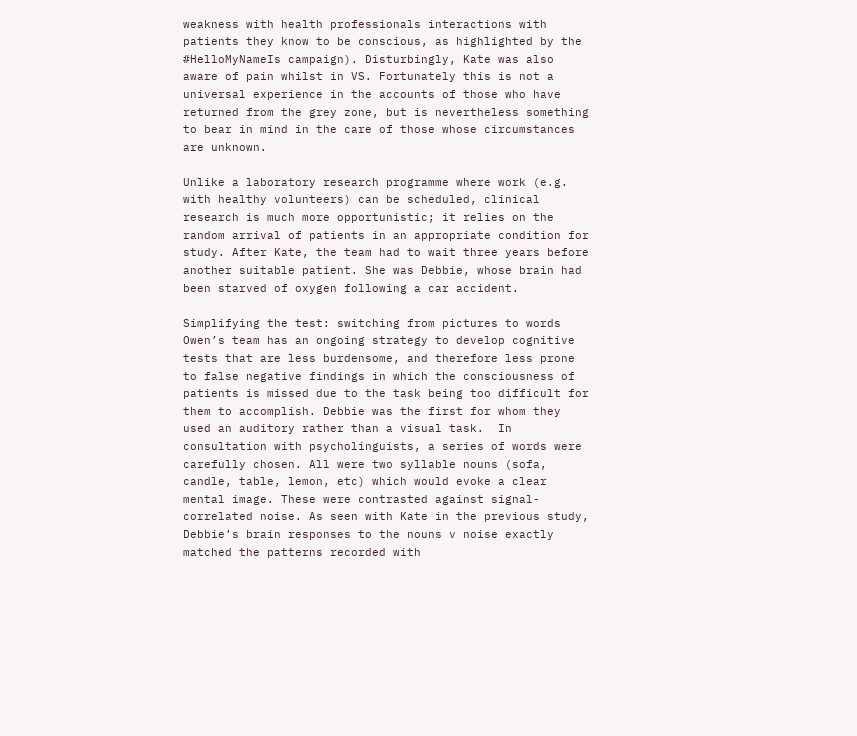weakness with health professionals interactions with patients they know to be conscious, as highlighted by the #HelloMyNameIs campaign). Disturbingly, Kate was also aware of pain whilst in VS. Fortunately this is not a universal experience in the accounts of those who have returned from the grey zone, but is nevertheless something to bear in mind in the care of those whose circumstances are unknown.

Unlike a laboratory research programme where work (e.g. with healthy volunteers) can be scheduled, clinical research is much more opportunistic; it relies on the random arrival of patients in an appropriate condition for study. After Kate, the team had to wait three years before another suitable patient. She was Debbie, whose brain had been starved of oxygen following a car accident.

Simplifying the test: switching from pictures to words
Owen’s team has an ongoing strategy to develop cognitive tests that are less burdensome, and therefore less prone to false negative findings in which the consciousness of patients is missed due to the task being too difficult for them to accomplish. Debbie was the first for whom they used an auditory rather than a visual task.  In consultation with psycholinguists, a series of words were carefully chosen. All were two syllable nouns (sofa, candle, table, lemon, etc) which would evoke a clear mental image. These were contrasted against signal-correlated noise. As seen with Kate in the previous study, Debbie’s brain responses to the nouns v noise exactly matched the patterns recorded with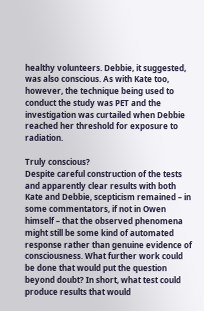healthy volunteers. Debbie, it suggested, was also conscious. As with Kate too, however, the technique being used to conduct the study was PET and the investigation was curtailed when Debbie reached her threshold for exposure to radiation.

Truly conscious?
Despite careful construction of the tests and apparently clear results with both Kate and Debbie, scepticism remained – in some commentators, if not in Owen himself – that the observed phenomena might still be some kind of automated response rather than genuine evidence of consciousness. What further work could be done that would put the question beyond doubt? In short, what test could produce results that would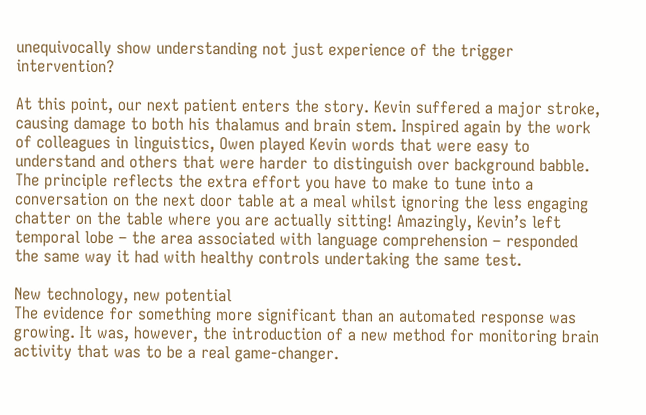unequivocally show understanding not just experience of the trigger intervention?

At this point, our next patient enters the story. Kevin suffered a major stroke, causing damage to both his thalamus and brain stem. Inspired again by the work of colleagues in linguistics, Owen played Kevin words that were easy to understand and others that were harder to distinguish over background babble. The principle reflects the extra effort you have to make to tune into a conversation on the next door table at a meal whilst ignoring the less engaging chatter on the table where you are actually sitting! Amazingly, Kevin’s left temporal lobe – the area associated with language comprehension – responded the same way it had with healthy controls undertaking the same test.

New technology, new potential
The evidence for something more significant than an automated response was growing. It was, however, the introduction of a new method for monitoring brain activity that was to be a real game-changer.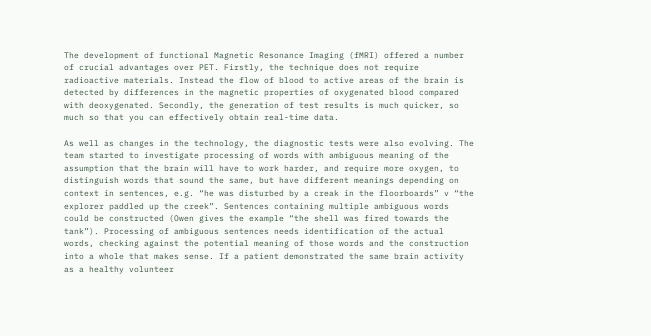The development of functional Magnetic Resonance Imaging (fMRI) offered a number of crucial advantages over PET. Firstly, the technique does not require radioactive materials. Instead the flow of blood to active areas of the brain is detected by differences in the magnetic properties of oxygenated blood compared with deoxygenated. Secondly, the generation of test results is much quicker, so much so that you can effectively obtain real-time data.

As well as changes in the technology, the diagnostic tests were also evolving. The team started to investigate processing of words with ambiguous meaning of the assumption that the brain will have to work harder, and require more oxygen, to distinguish words that sound the same, but have different meanings depending on context in sentences, e.g. “he was disturbed by a creak in the floorboards” v “the explorer paddled up the creek”. Sentences containing multiple ambiguous words could be constructed (Owen gives the example “the shell was fired towards the tank”). Processing of ambiguous sentences needs identification of the actual words, checking against the potential meaning of those words and the construction into a whole that makes sense. If a patient demonstrated the same brain activity as a healthy volunteer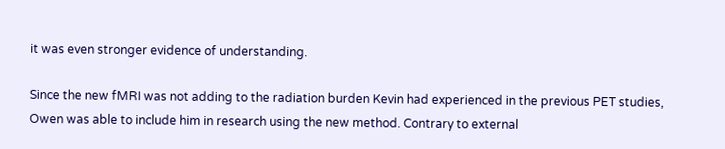it was even stronger evidence of understanding.

Since the new fMRI was not adding to the radiation burden Kevin had experienced in the previous PET studies, Owen was able to include him in research using the new method. Contrary to external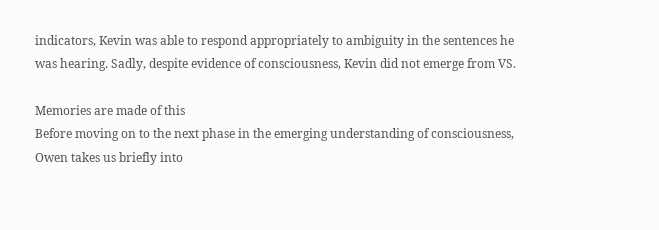indicators, Kevin was able to respond appropriately to ambiguity in the sentences he was hearing. Sadly, despite evidence of consciousness, Kevin did not emerge from VS.

Memories are made of this
Before moving on to the next phase in the emerging understanding of consciousness, Owen takes us briefly into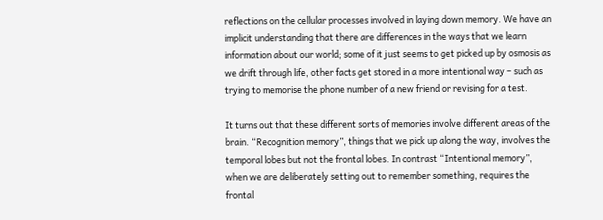reflections on the cellular processes involved in laying down memory. We have an implicit understanding that there are differences in the ways that we learn information about our world; some of it just seems to get picked up by osmosis as we drift through life, other facts get stored in a more intentional way – such as trying to memorise the phone number of a new friend or revising for a test.

It turns out that these different sorts of memories involve different areas of the brain. “Recognition memory”, things that we pick up along the way, involves the temporal lobes but not the frontal lobes. In contrast “Intentional memory”, when we are deliberately setting out to remember something, requires the frontal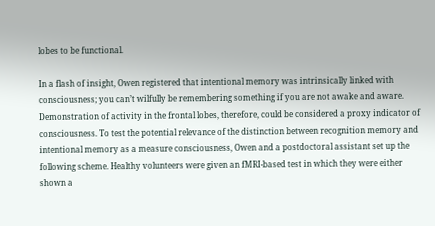lobes to be functional.

In a flash of insight, Owen registered that intentional memory was intrinsically linked with consciousness; you can’t wilfully be remembering something if you are not awake and aware. Demonstration of activity in the frontal lobes, therefore, could be considered a proxy indicator of consciousness. To test the potential relevance of the distinction between recognition memory and intentional memory as a measure consciousness, Owen and a postdoctoral assistant set up the following scheme. Healthy volunteers were given an fMRI-based test in which they were either shown a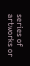series of artworks or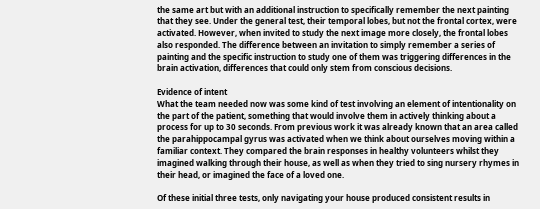the same art but with an additional instruction to specifically remember the next painting that they see. Under the general test, their temporal lobes, but not the frontal cortex, were activated. However, when invited to study the next image more closely, the frontal lobes also responded. The difference between an invitation to simply remember a series of painting and the specific instruction to study one of them was triggering differences in the brain activation, differences that could only stem from conscious decisions.

Evidence of intent
What the team needed now was some kind of test involving an element of intentionality on the part of the patient, something that would involve them in actively thinking about a process for up to 30 seconds. From previous work it was already known that an area called the parahippocampal gyrus was activated when we think about ourselves moving within a familiar context. They compared the brain responses in healthy volunteers whilst they imagined walking through their house, as well as when they tried to sing nursery rhymes in their head, or imagined the face of a loved one.

Of these initial three tests, only navigating your house produced consistent results in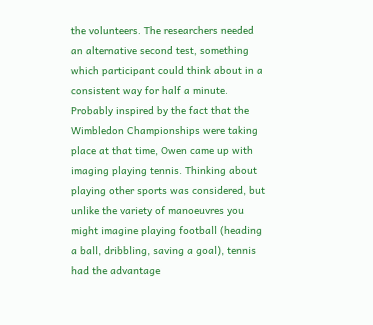the volunteers. The researchers needed an alternative second test, something which participant could think about in a consistent way for half a minute. Probably inspired by the fact that the Wimbledon Championships were taking place at that time, Owen came up with imaging playing tennis. Thinking about playing other sports was considered, but unlike the variety of manoeuvres you might imagine playing football (heading a ball, dribbling, saving a goal), tennis had the advantage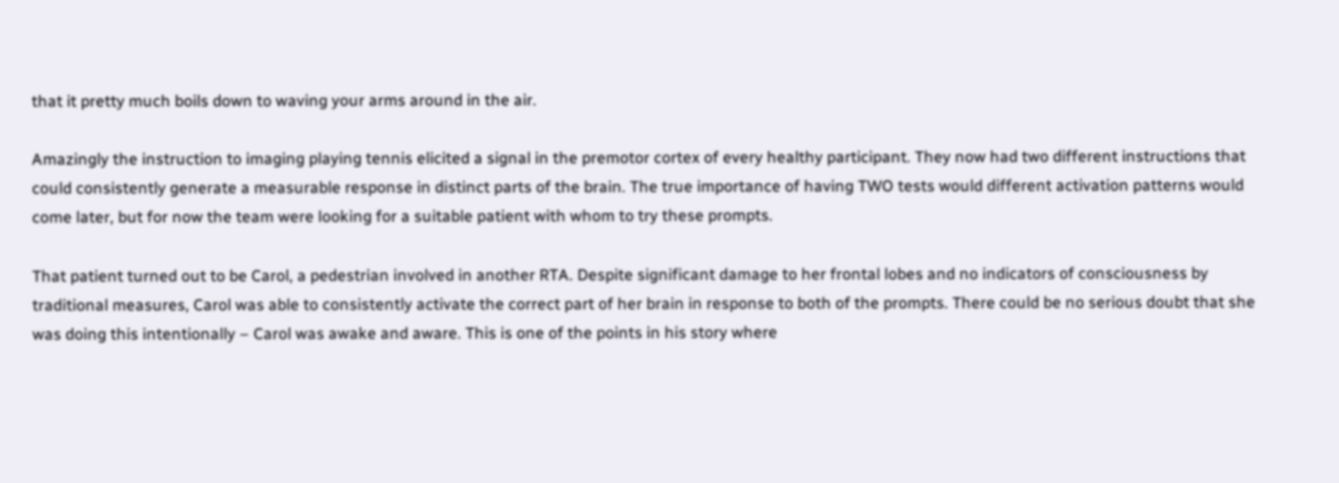that it pretty much boils down to waving your arms around in the air.

Amazingly the instruction to imaging playing tennis elicited a signal in the premotor cortex of every healthy participant. They now had two different instructions that could consistently generate a measurable response in distinct parts of the brain. The true importance of having TWO tests would different activation patterns would come later, but for now the team were looking for a suitable patient with whom to try these prompts.

That patient turned out to be Carol, a pedestrian involved in another RTA. Despite significant damage to her frontal lobes and no indicators of consciousness by traditional measures, Carol was able to consistently activate the correct part of her brain in response to both of the prompts. There could be no serious doubt that she was doing this intentionally – Carol was awake and aware. This is one of the points in his story where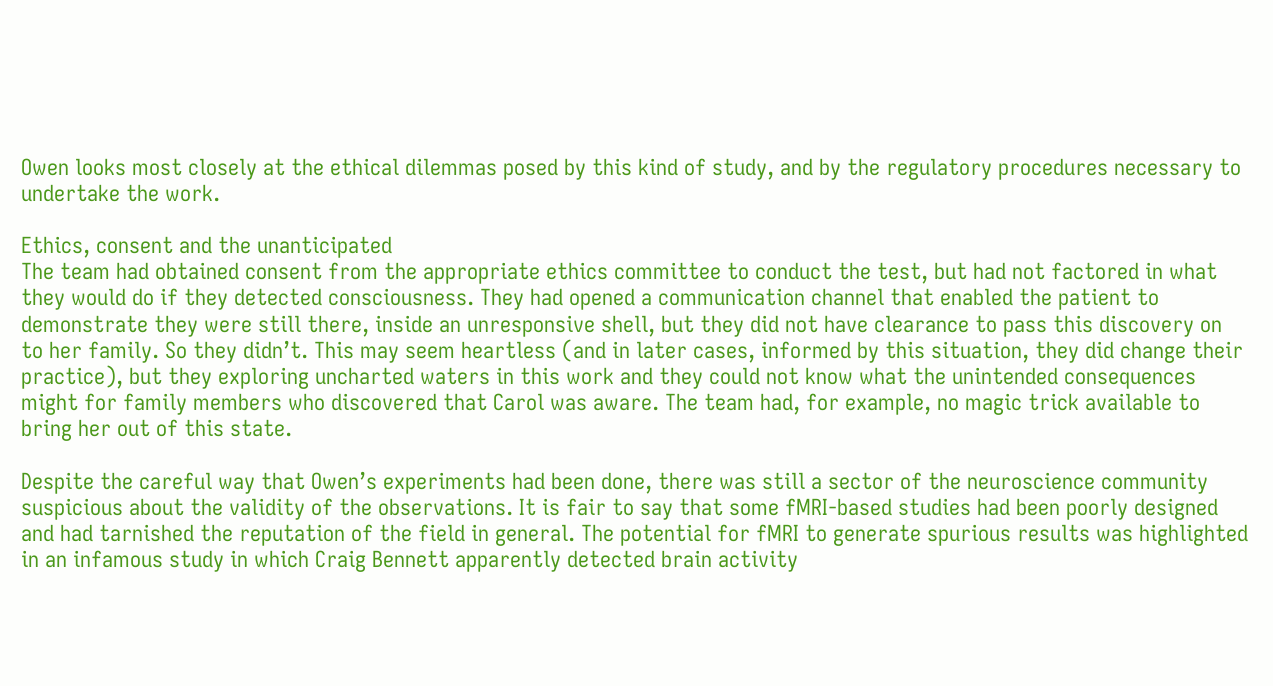Owen looks most closely at the ethical dilemmas posed by this kind of study, and by the regulatory procedures necessary to undertake the work.

Ethics, consent and the unanticipated
The team had obtained consent from the appropriate ethics committee to conduct the test, but had not factored in what they would do if they detected consciousness. They had opened a communication channel that enabled the patient to demonstrate they were still there, inside an unresponsive shell, but they did not have clearance to pass this discovery on to her family. So they didn’t. This may seem heartless (and in later cases, informed by this situation, they did change their practice), but they exploring uncharted waters in this work and they could not know what the unintended consequences might for family members who discovered that Carol was aware. The team had, for example, no magic trick available to bring her out of this state.

Despite the careful way that Owen’s experiments had been done, there was still a sector of the neuroscience community suspicious about the validity of the observations. It is fair to say that some fMRI-based studies had been poorly designed and had tarnished the reputation of the field in general. The potential for fMRI to generate spurious results was highlighted in an infamous study in which Craig Bennett apparently detected brain activity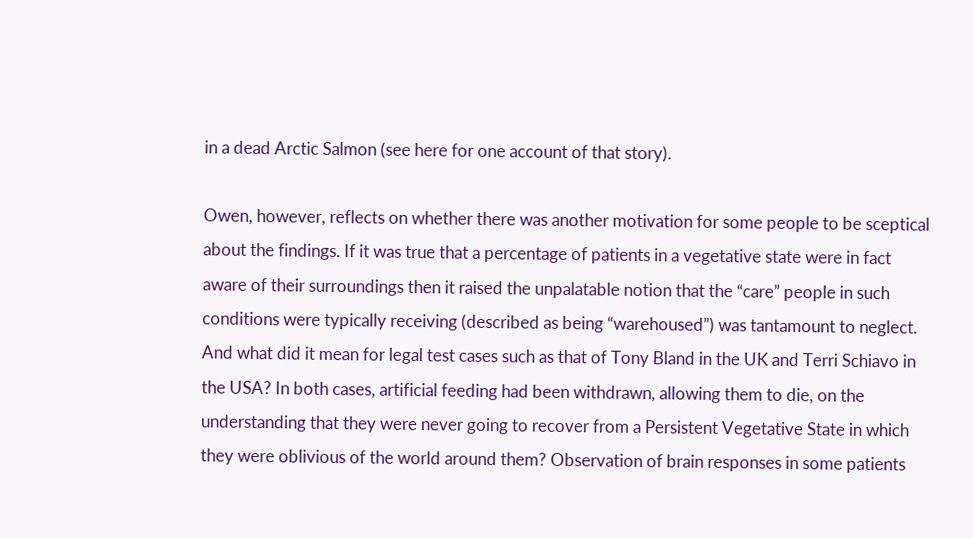in a dead Arctic Salmon (see here for one account of that story).

Owen, however, reflects on whether there was another motivation for some people to be sceptical about the findings. If it was true that a percentage of patients in a vegetative state were in fact aware of their surroundings then it raised the unpalatable notion that the “care” people in such conditions were typically receiving (described as being “warehoused”) was tantamount to neglect. And what did it mean for legal test cases such as that of Tony Bland in the UK and Terri Schiavo in the USA? In both cases, artificial feeding had been withdrawn, allowing them to die, on the understanding that they were never going to recover from a Persistent Vegetative State in which they were oblivious of the world around them? Observation of brain responses in some patients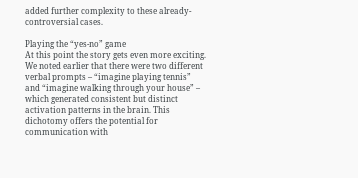added further complexity to these already-controversial cases.

Playing the “yes-no” game
At this point the story gets even more exciting. We noted earlier that there were two different verbal prompts – “imagine playing tennis” and “imagine walking through your house” – which generated consistent but distinct activation patterns in the brain. This dichotomy offers the potential for communication with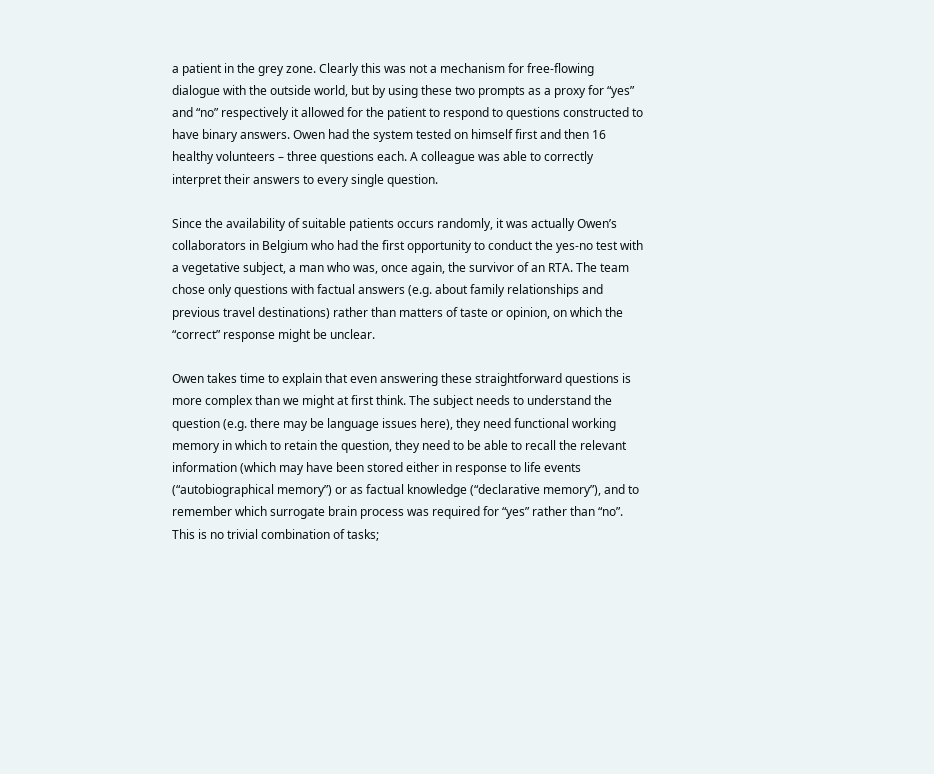a patient in the grey zone. Clearly this was not a mechanism for free-flowing dialogue with the outside world, but by using these two prompts as a proxy for “yes” and “no” respectively it allowed for the patient to respond to questions constructed to have binary answers. Owen had the system tested on himself first and then 16 healthy volunteers – three questions each. A colleague was able to correctly interpret their answers to every single question.

Since the availability of suitable patients occurs randomly, it was actually Owen’s collaborators in Belgium who had the first opportunity to conduct the yes-no test with a vegetative subject, a man who was, once again, the survivor of an RTA. The team chose only questions with factual answers (e.g. about family relationships and previous travel destinations) rather than matters of taste or opinion, on which the “correct” response might be unclear.

Owen takes time to explain that even answering these straightforward questions is more complex than we might at first think. The subject needs to understand the question (e.g. there may be language issues here), they need functional working memory in which to retain the question, they need to be able to recall the relevant information (which may have been stored either in response to life events (“autobiographical memory”) or as factual knowledge (“declarative memory”), and to remember which surrogate brain process was required for “yes” rather than “no”. This is no trivial combination of tasks;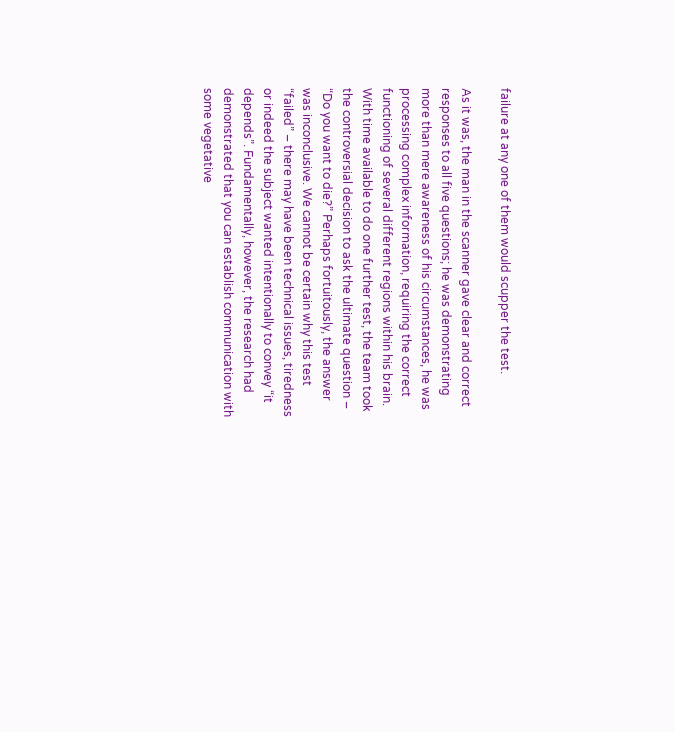failure at any one of them would scupper the test.

As it was, the man in the scanner gave clear and correct responses to all five questions; he was demonstrating more than mere awareness of his circumstances, he was processing complex information, requiring the correct functioning of several different regions within his brain. With time available to do one further test, the team took the controversial decision to ask the ultimate question – “Do you want to die?” Perhaps fortuitously, the answer was inconclusive. We cannot be certain why this test “failed” – there may have been technical issues, tiredness or indeed the subject wanted intentionally to convey “it depends”. Fundamentally, however, the research had demonstrated that you can establish communication with some vegetative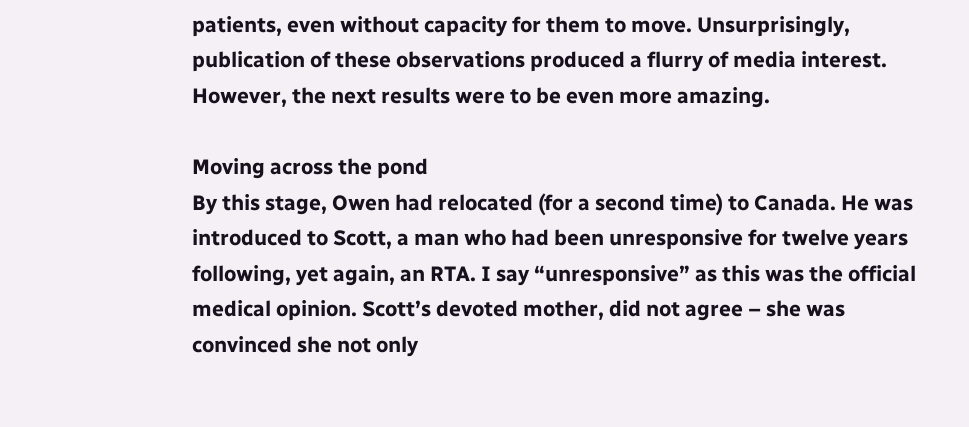patients, even without capacity for them to move. Unsurprisingly, publication of these observations produced a flurry of media interest. However, the next results were to be even more amazing.

Moving across the pond
By this stage, Owen had relocated (for a second time) to Canada. He was introduced to Scott, a man who had been unresponsive for twelve years following, yet again, an RTA. I say “unresponsive” as this was the official medical opinion. Scott’s devoted mother, did not agree – she was convinced she not only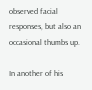observed facial responses, but also an occasional thumbs up.

In another of his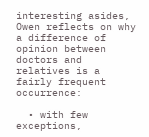interesting asides, Owen reflects on why a difference of opinion between doctors and relatives is a fairly frequent occurrence:

  • with few exceptions,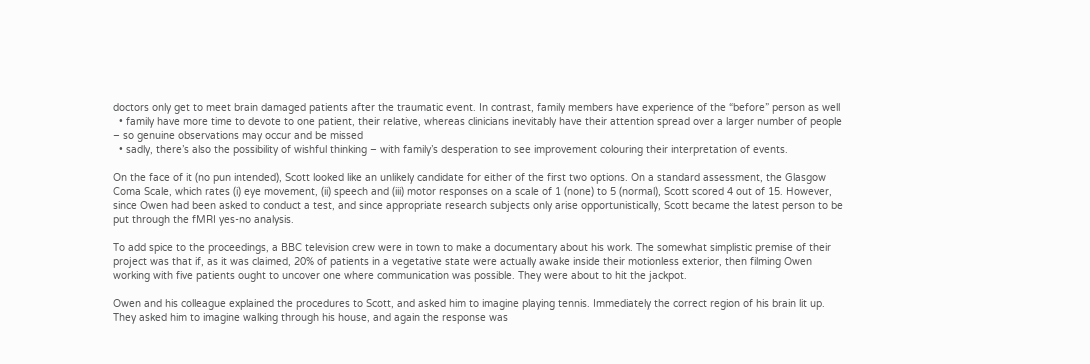doctors only get to meet brain damaged patients after the traumatic event. In contrast, family members have experience of the “before” person as well
  • family have more time to devote to one patient, their relative, whereas clinicians inevitably have their attention spread over a larger number of people – so genuine observations may occur and be missed
  • sadly, there’s also the possibility of wishful thinking – with family’s desperation to see improvement colouring their interpretation of events.

On the face of it (no pun intended), Scott looked like an unlikely candidate for either of the first two options. On a standard assessment, the Glasgow Coma Scale, which rates (i) eye movement, (ii) speech and (iii) motor responses on a scale of 1 (none) to 5 (normal), Scott scored 4 out of 15. However, since Owen had been asked to conduct a test, and since appropriate research subjects only arise opportunistically, Scott became the latest person to be put through the fMRI yes-no analysis.

To add spice to the proceedings, a BBC television crew were in town to make a documentary about his work. The somewhat simplistic premise of their project was that if, as it was claimed, 20% of patients in a vegetative state were actually awake inside their motionless exterior, then filming Owen working with five patients ought to uncover one where communication was possible. They were about to hit the jackpot.

Owen and his colleague explained the procedures to Scott, and asked him to imagine playing tennis. Immediately the correct region of his brain lit up. They asked him to imagine walking through his house, and again the response was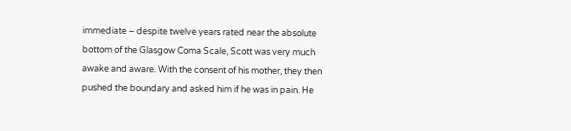immediate – despite twelve years rated near the absolute bottom of the Glasgow Coma Scale, Scott was very much awake and aware. With the consent of his mother, they then pushed the boundary and asked him if he was in pain. He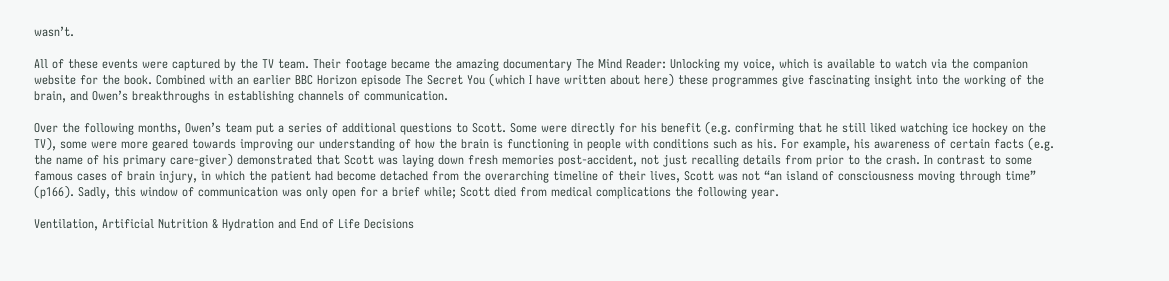wasn’t.

All of these events were captured by the TV team. Their footage became the amazing documentary The Mind Reader: Unlocking my voice, which is available to watch via the companion website for the book. Combined with an earlier BBC Horizon episode The Secret You (which I have written about here) these programmes give fascinating insight into the working of the brain, and Owen’s breakthroughs in establishing channels of communication.

Over the following months, Owen’s team put a series of additional questions to Scott. Some were directly for his benefit (e.g. confirming that he still liked watching ice hockey on the TV), some were more geared towards improving our understanding of how the brain is functioning in people with conditions such as his. For example, his awareness of certain facts (e.g. the name of his primary care-giver) demonstrated that Scott was laying down fresh memories post-accident, not just recalling details from prior to the crash. In contrast to some famous cases of brain injury, in which the patient had become detached from the overarching timeline of their lives, Scott was not “an island of consciousness moving through time” (p166). Sadly, this window of communication was only open for a brief while; Scott died from medical complications the following year.

Ventilation, Artificial Nutrition & Hydration and End of Life Decisions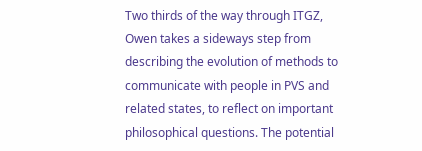Two thirds of the way through ITGZ, Owen takes a sideways step from describing the evolution of methods to communicate with people in PVS and related states, to reflect on important philosophical questions. The potential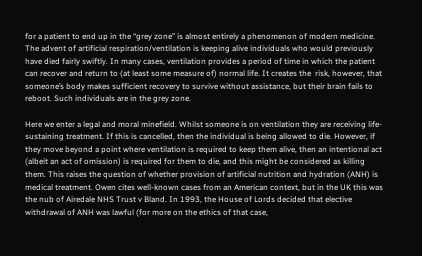for a patient to end up in the “grey zone” is almost entirely a phenomenon of modern medicine. The advent of artificial respiration/ventilation is keeping alive individuals who would previously have died fairly swiftly. In many cases, ventilation provides a period of time in which the patient can recover and return to (at least some measure of) normal life. It creates the  risk, however, that someone’s body makes sufficient recovery to survive without assistance, but their brain fails to reboot. Such individuals are in the grey zone.

Here we enter a legal and moral minefield. Whilst someone is on ventilation they are receiving life-sustaining treatment. If this is cancelled, then the individual is being allowed to die. However, if they move beyond a point where ventilation is required to keep them alive, then an intentional act (albeit an act of omission) is required for them to die, and this might be considered as killing them. This raises the question of whether provision of artificial nutrition and hydration (ANH) is medical treatment. Owen cites well-known cases from an American context, but in the UK this was the nub of Airedale NHS Trust v Bland. In 1993, the House of Lords decided that elective withdrawal of ANH was lawful (for more on the ethics of that case,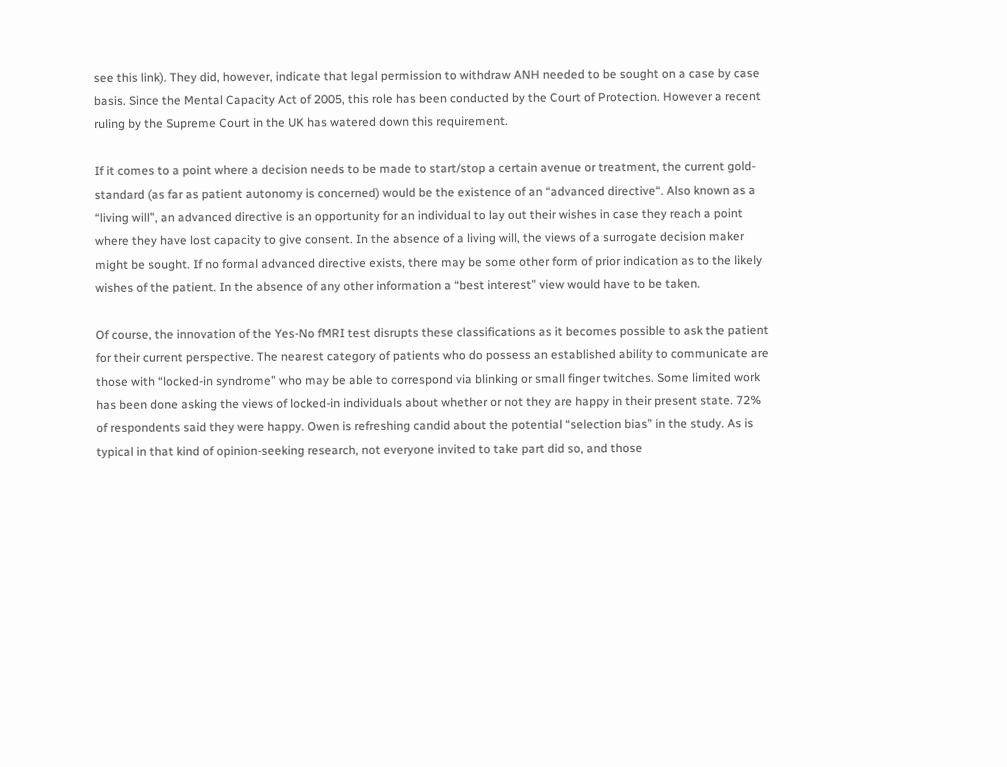see this link). They did, however, indicate that legal permission to withdraw ANH needed to be sought on a case by case basis. Since the Mental Capacity Act of 2005, this role has been conducted by the Court of Protection. However a recent ruling by the Supreme Court in the UK has watered down this requirement.

If it comes to a point where a decision needs to be made to start/stop a certain avenue or treatment, the current gold-standard (as far as patient autonomy is concerned) would be the existence of an “advanced directive“. Also known as a “living will”, an advanced directive is an opportunity for an individual to lay out their wishes in case they reach a point where they have lost capacity to give consent. In the absence of a living will, the views of a surrogate decision maker might be sought. If no formal advanced directive exists, there may be some other form of prior indication as to the likely wishes of the patient. In the absence of any other information a “best interest” view would have to be taken.

Of course, the innovation of the Yes-No fMRI test disrupts these classifications as it becomes possible to ask the patient for their current perspective. The nearest category of patients who do possess an established ability to communicate are those with “locked-in syndrome” who may be able to correspond via blinking or small finger twitches. Some limited work has been done asking the views of locked-in individuals about whether or not they are happy in their present state. 72% of respondents said they were happy. Owen is refreshing candid about the potential “selection bias” in the study. As is typical in that kind of opinion-seeking research, not everyone invited to take part did so, and those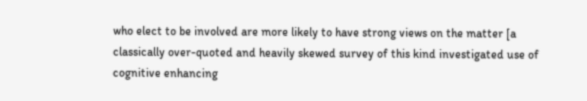who elect to be involved are more likely to have strong views on the matter [a classically over-quoted and heavily skewed survey of this kind investigated use of cognitive enhancing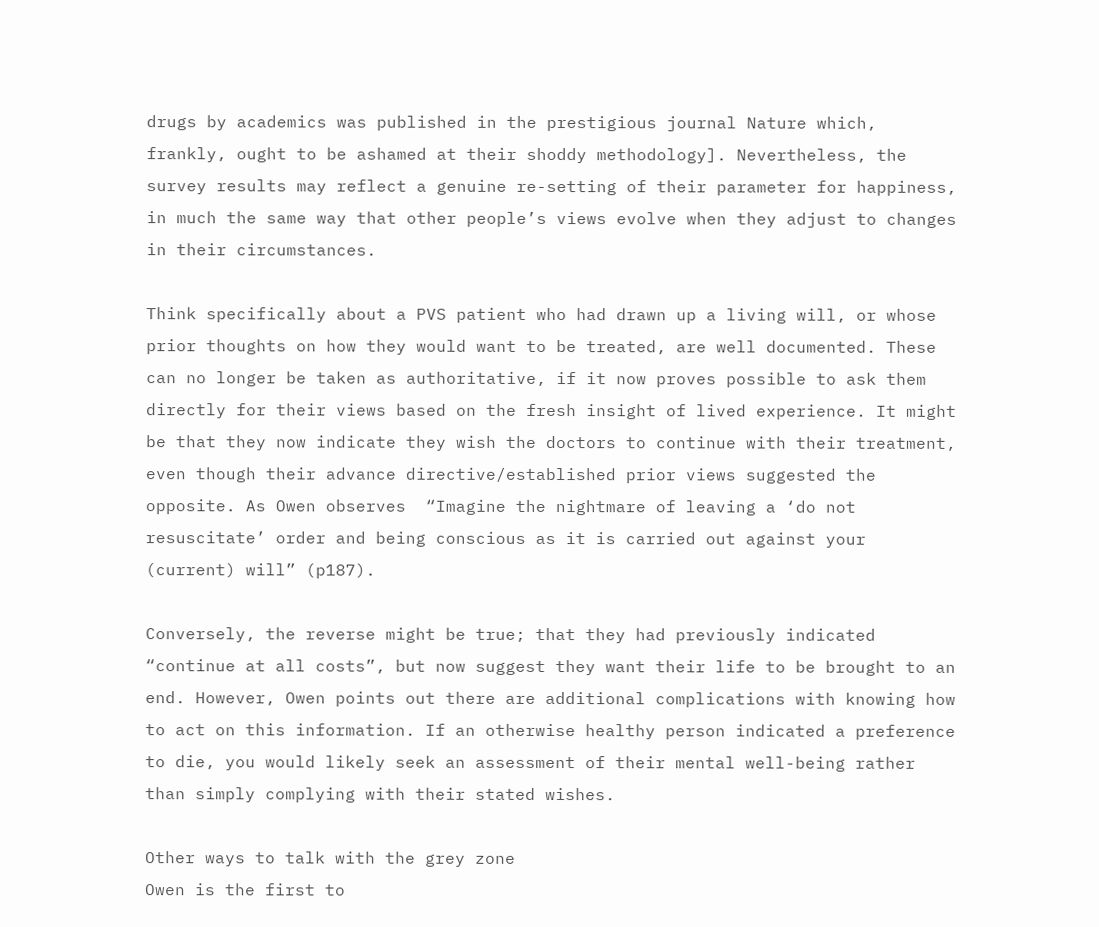drugs by academics was published in the prestigious journal Nature which, frankly, ought to be ashamed at their shoddy methodology]. Nevertheless, the survey results may reflect a genuine re-setting of their parameter for happiness, in much the same way that other people’s views evolve when they adjust to changes in their circumstances.

Think specifically about a PVS patient who had drawn up a living will, or whose prior thoughts on how they would want to be treated, are well documented. These can no longer be taken as authoritative, if it now proves possible to ask them directly for their views based on the fresh insight of lived experience. It might be that they now indicate they wish the doctors to continue with their treatment, even though their advance directive/established prior views suggested the opposite. As Owen observes  “Imagine the nightmare of leaving a ‘do not resuscitate’ order and being conscious as it is carried out against your (current) will” (p187).

Conversely, the reverse might be true; that they had previously indicated “continue at all costs”, but now suggest they want their life to be brought to an end. However, Owen points out there are additional complications with knowing how to act on this information. If an otherwise healthy person indicated a preference to die, you would likely seek an assessment of their mental well-being rather than simply complying with their stated wishes.

Other ways to talk with the grey zone
Owen is the first to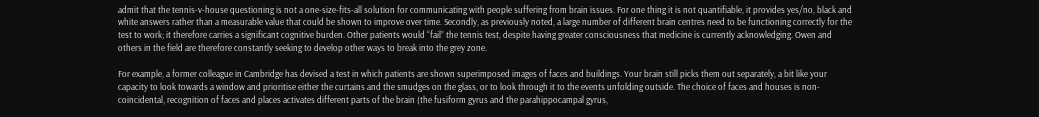admit that the tennis-v-house questioning is not a one-size-fits-all solution for communicating with people suffering from brain issues. For one thing it is not quantifiable, it provides yes/no, black and white answers rather than a measurable value that could be shown to improve over time. Secondly, as previously noted, a large number of different brain centres need to be functioning correctly for the test to work; it therefore carries a significant cognitive burden. Other patients would “fail” the tennis test, despite having greater consciousness that medicine is currently acknowledging. Owen and others in the field are therefore constantly seeking to develop other ways to break into the grey zone.

For example, a former colleague in Cambridge has devised a test in which patients are shown superimposed images of faces and buildings. Your brain still picks them out separately, a bit like your capacity to look towards a window and prioritise either the curtains and the smudges on the glass, or to look through it to the events unfolding outside. The choice of faces and houses is non-coincidental, recognition of faces and places activates different parts of the brain (the fusiform gyrus and the parahippocampal gyrus,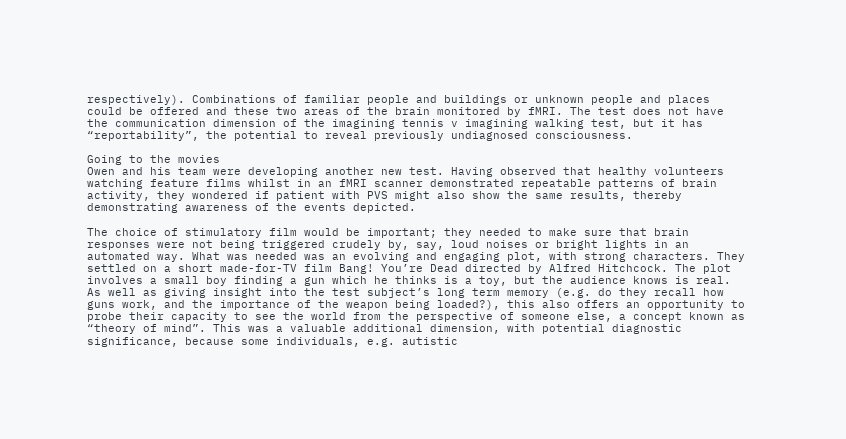respectively). Combinations of familiar people and buildings or unknown people and places could be offered and these two areas of the brain monitored by fMRI. The test does not have the communication dimension of the imagining tennis v imagining walking test, but it has “reportability”, the potential to reveal previously undiagnosed consciousness.

Going to the movies
Owen and his team were developing another new test. Having observed that healthy volunteers watching feature films whilst in an fMRI scanner demonstrated repeatable patterns of brain activity, they wondered if patient with PVS might also show the same results, thereby demonstrating awareness of the events depicted.

The choice of stimulatory film would be important; they needed to make sure that brain responses were not being triggered crudely by, say, loud noises or bright lights in an automated way. What was needed was an evolving and engaging plot, with strong characters. They settled on a short made-for-TV film Bang! You’re Dead directed by Alfred Hitchcock. The plot involves a small boy finding a gun which he thinks is a toy, but the audience knows is real. As well as giving insight into the test subject’s long term memory (e.g. do they recall how guns work, and the importance of the weapon being loaded?), this also offers an opportunity to probe their capacity to see the world from the perspective of someone else, a concept known as “theory of mind”. This was a valuable additional dimension, with potential diagnostic significance, because some individuals, e.g. autistic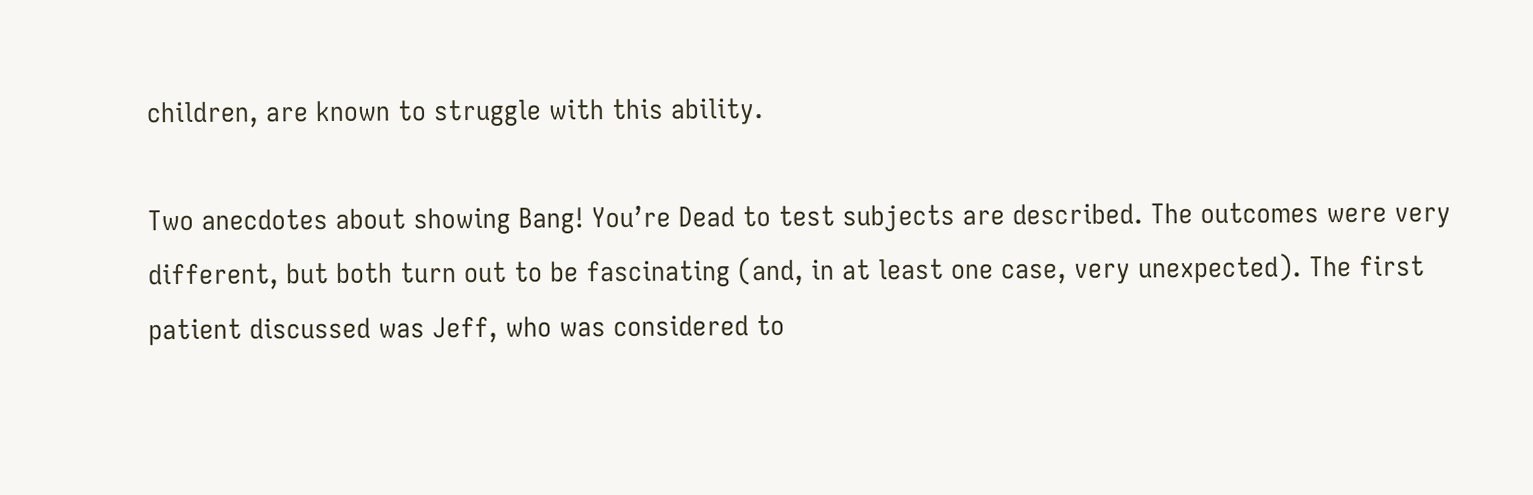children, are known to struggle with this ability.

Two anecdotes about showing Bang! You’re Dead to test subjects are described. The outcomes were very different, but both turn out to be fascinating (and, in at least one case, very unexpected). The first patient discussed was Jeff, who was considered to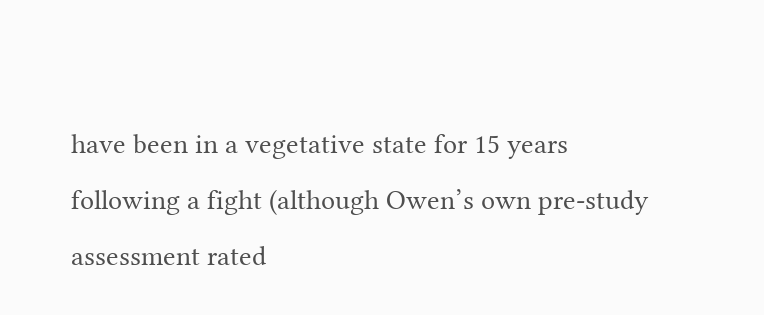have been in a vegetative state for 15 years following a fight (although Owen’s own pre-study assessment rated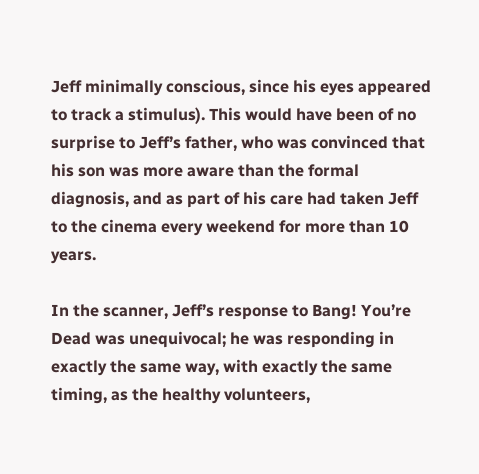Jeff minimally conscious, since his eyes appeared to track a stimulus). This would have been of no surprise to Jeff’s father, who was convinced that his son was more aware than the formal diagnosis, and as part of his care had taken Jeff to the cinema every weekend for more than 10 years.

In the scanner, Jeff’s response to Bang! You’re Dead was unequivocal; he was responding in exactly the same way, with exactly the same timing, as the healthy volunteers,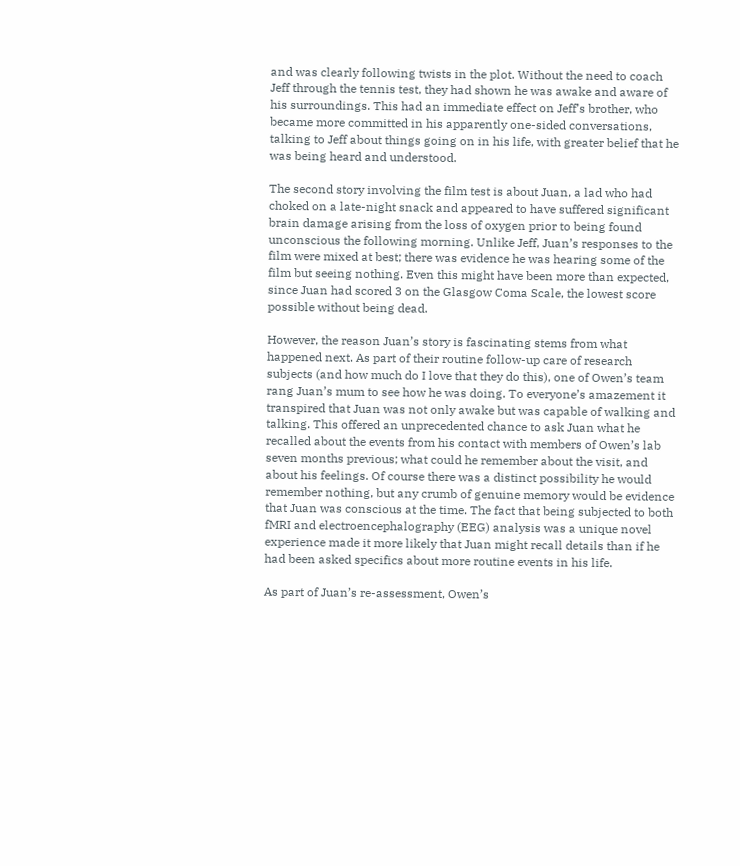and was clearly following twists in the plot. Without the need to coach Jeff through the tennis test, they had shown he was awake and aware of his surroundings. This had an immediate effect on Jeff’s brother, who became more committed in his apparently one-sided conversations, talking to Jeff about things going on in his life, with greater belief that he was being heard and understood.

The second story involving the film test is about Juan, a lad who had choked on a late-night snack and appeared to have suffered significant brain damage arising from the loss of oxygen prior to being found unconscious the following morning. Unlike Jeff, Juan’s responses to the film were mixed at best; there was evidence he was hearing some of the film but seeing nothing. Even this might have been more than expected, since Juan had scored 3 on the Glasgow Coma Scale, the lowest score possible without being dead.

However, the reason Juan’s story is fascinating stems from what happened next. As part of their routine follow-up care of research subjects (and how much do I love that they do this), one of Owen’s team rang Juan’s mum to see how he was doing. To everyone’s amazement it transpired that Juan was not only awake but was capable of walking and talking. This offered an unprecedented chance to ask Juan what he recalled about the events from his contact with members of Owen’s lab seven months previous; what could he remember about the visit, and about his feelings. Of course there was a distinct possibility he would remember nothing, but any crumb of genuine memory would be evidence that Juan was conscious at the time. The fact that being subjected to both fMRI and electroencephalography (EEG) analysis was a unique novel experience made it more likely that Juan might recall details than if he had been asked specifics about more routine events in his life.

As part of Juan’s re-assessment, Owen’s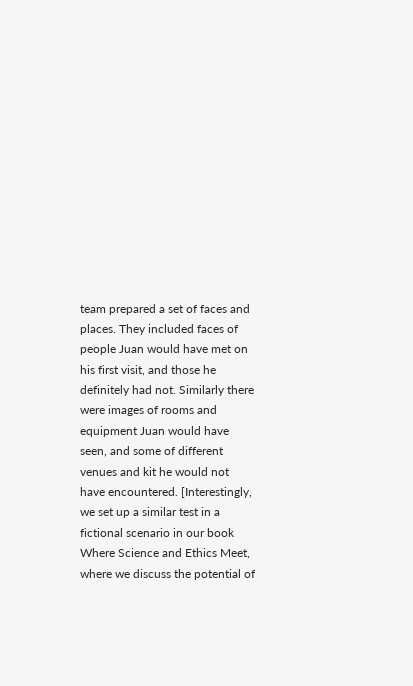team prepared a set of faces and places. They included faces of people Juan would have met on his first visit, and those he definitely had not. Similarly there were images of rooms and equipment Juan would have seen, and some of different venues and kit he would not have encountered. [Interestingly, we set up a similar test in a fictional scenario in our book Where Science and Ethics Meet, where we discuss the potential of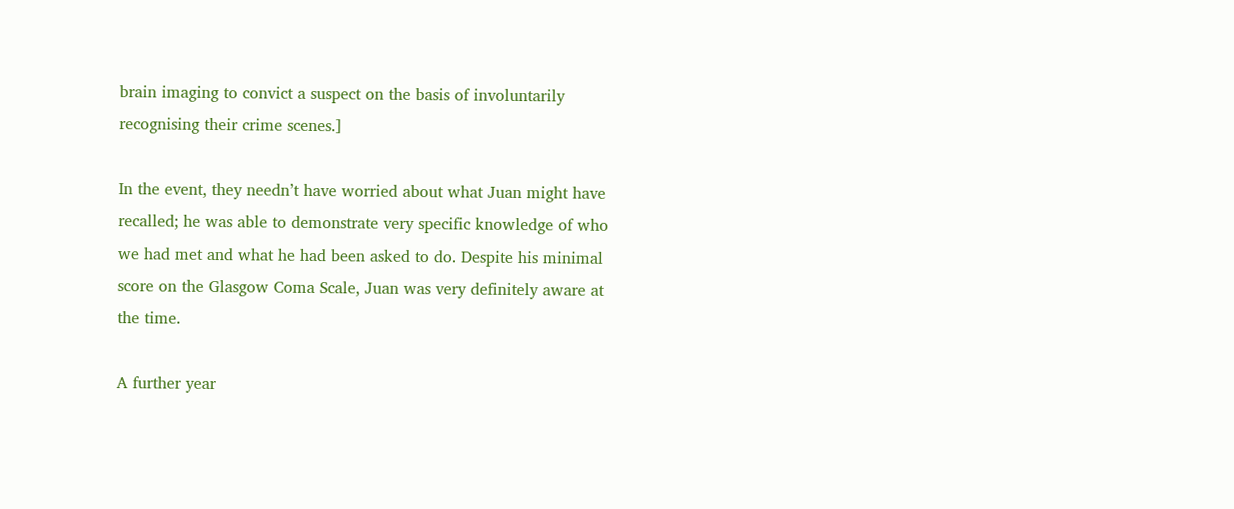brain imaging to convict a suspect on the basis of involuntarily recognising their crime scenes.]

In the event, they needn’t have worried about what Juan might have recalled; he was able to demonstrate very specific knowledge of who we had met and what he had been asked to do. Despite his minimal score on the Glasgow Coma Scale, Juan was very definitely aware at the time.

A further year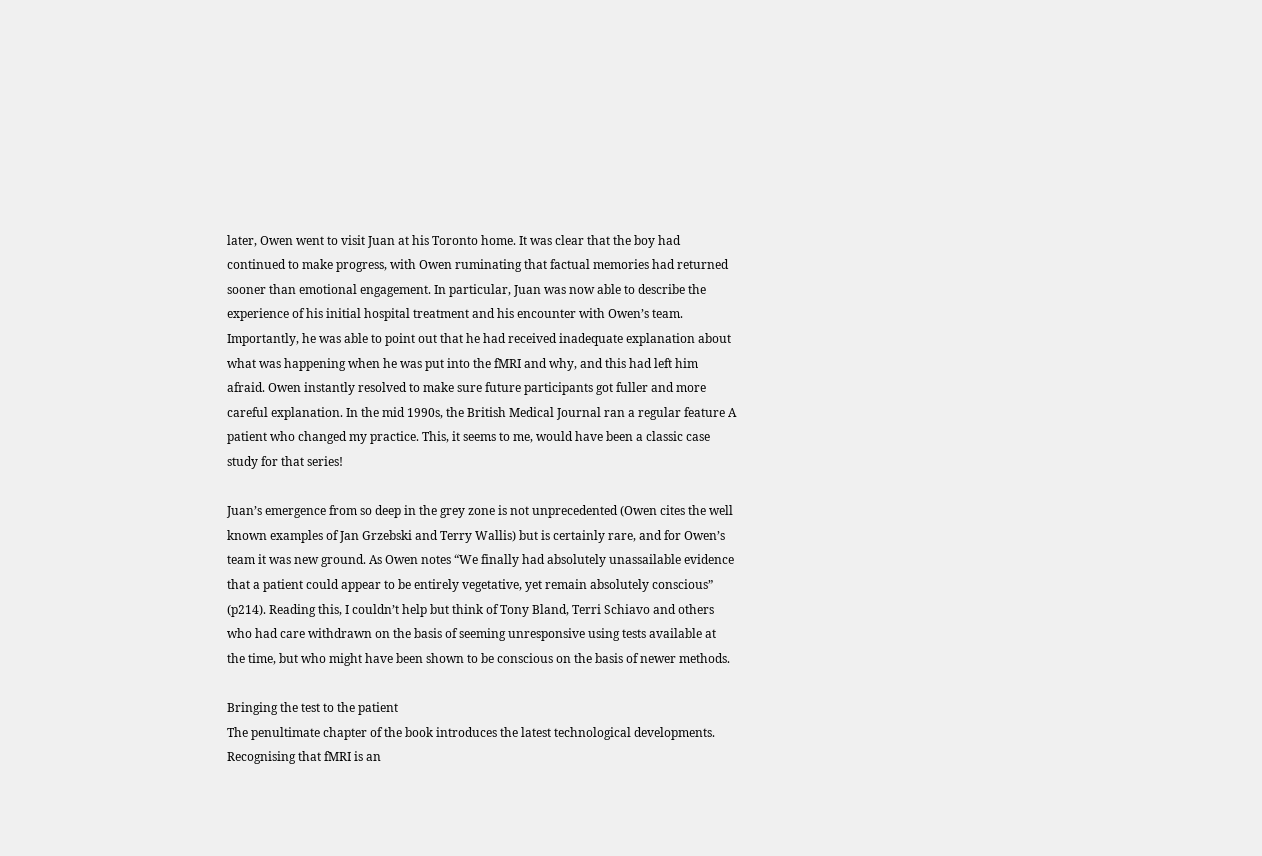later, Owen went to visit Juan at his Toronto home. It was clear that the boy had continued to make progress, with Owen ruminating that factual memories had returned sooner than emotional engagement. In particular, Juan was now able to describe the experience of his initial hospital treatment and his encounter with Owen’s team. Importantly, he was able to point out that he had received inadequate explanation about what was happening when he was put into the fMRI and why, and this had left him afraid. Owen instantly resolved to make sure future participants got fuller and more careful explanation. In the mid 1990s, the British Medical Journal ran a regular feature A patient who changed my practice. This, it seems to me, would have been a classic case study for that series!

Juan’s emergence from so deep in the grey zone is not unprecedented (Owen cites the well known examples of Jan Grzebski and Terry Wallis) but is certainly rare, and for Owen’s team it was new ground. As Owen notes “We finally had absolutely unassailable evidence that a patient could appear to be entirely vegetative, yet remain absolutely conscious” (p214). Reading this, I couldn’t help but think of Tony Bland, Terri Schiavo and others who had care withdrawn on the basis of seeming unresponsive using tests available at the time, but who might have been shown to be conscious on the basis of newer methods.

Bringing the test to the patient
The penultimate chapter of the book introduces the latest technological developments. Recognising that fMRI is an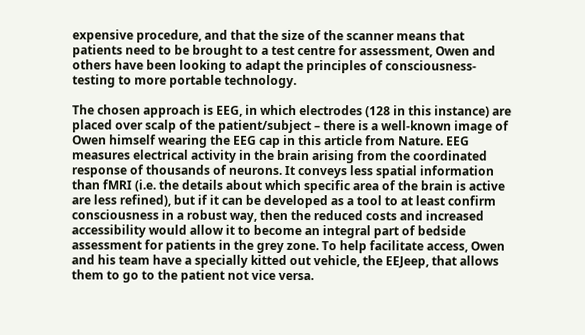expensive procedure, and that the size of the scanner means that patients need to be brought to a test centre for assessment, Owen and others have been looking to adapt the principles of consciousness-testing to more portable technology.

The chosen approach is EEG, in which electrodes (128 in this instance) are placed over scalp of the patient/subject – there is a well-known image of Owen himself wearing the EEG cap in this article from Nature. EEG measures electrical activity in the brain arising from the coordinated response of thousands of neurons. It conveys less spatial information than fMRI (i.e. the details about which specific area of the brain is active are less refined), but if it can be developed as a tool to at least confirm consciousness in a robust way, then the reduced costs and increased accessibility would allow it to become an integral part of bedside assessment for patients in the grey zone. To help facilitate access, Owen and his team have a specially kitted out vehicle, the EEJeep, that allows them to go to the patient not vice versa.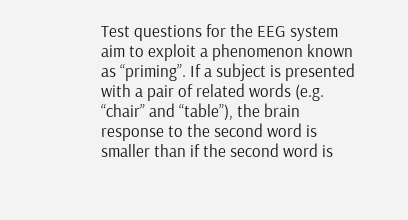Test questions for the EEG system aim to exploit a phenomenon known as “priming”. If a subject is presented with a pair of related words (e.g. “chair” and “table”), the brain response to the second word is smaller than if the second word is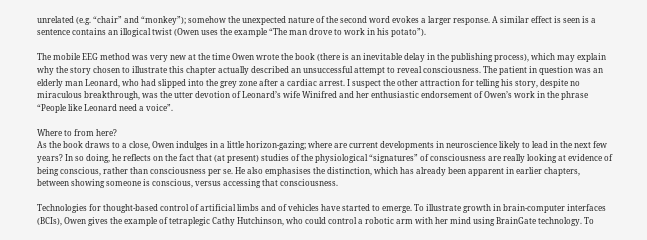unrelated (e.g. “chair” and “monkey”); somehow the unexpected nature of the second word evokes a larger response. A similar effect is seen is a sentence contains an illogical twist (Owen uses the example “The man drove to work in his potato”).

The mobile EEG method was very new at the time Owen wrote the book (there is an inevitable delay in the publishing process), which may explain why the story chosen to illustrate this chapter actually described an unsuccessful attempt to reveal consciousness. The patient in question was an elderly man Leonard, who had slipped into the grey zone after a cardiac arrest. I suspect the other attraction for telling his story, despite no miraculous breakthrough, was the utter devotion of Leonard’s wife Winifred and her enthusiastic endorsement of Owen’s work in the phrase “People like Leonard need a voice”.

Where to from here?
As the book draws to a close, Owen indulges in a little horizon-gazing; where are current developments in neuroscience likely to lead in the next few years? In so doing, he reflects on the fact that (at present) studies of the physiological “signatures” of consciousness are really looking at evidence of being conscious, rather than consciousness per se. He also emphasises the distinction, which has already been apparent in earlier chapters, between showing someone is conscious, versus accessing that consciousness.

Technologies for thought-based control of artificial limbs and of vehicles have started to emerge. To illustrate growth in brain-computer interfaces (BCIs), Owen gives the example of tetraplegic Cathy Hutchinson, who could control a robotic arm with her mind using BrainGate technology. To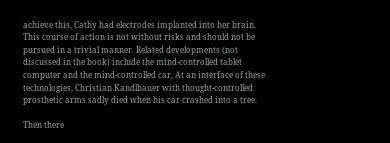achieve this, Cathy had electrodes implanted into her brain. This course of action is not without risks and should not be pursued in a trivial manner. Related developments (not discussed in the book) include the mind-controlled tablet computer and the mind-controlled car, At an interface of these technologies, Christian Kandlbauer with thought-controlled prosthetic arms sadly died when his car crashed into a tree.

Then there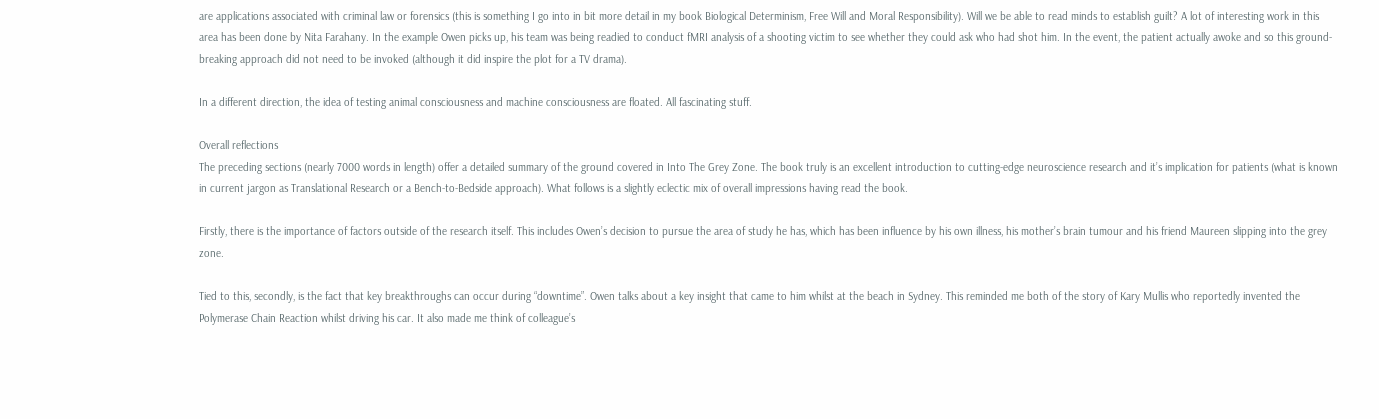are applications associated with criminal law or forensics (this is something I go into in bit more detail in my book Biological Determinism, Free Will and Moral Responsibility). Will we be able to read minds to establish guilt? A lot of interesting work in this area has been done by Nita Farahany. In the example Owen picks up, his team was being readied to conduct fMRI analysis of a shooting victim to see whether they could ask who had shot him. In the event, the patient actually awoke and so this ground-breaking approach did not need to be invoked (although it did inspire the plot for a TV drama).

In a different direction, the idea of testing animal consciousness and machine consciousness are floated. All fascinating stuff.

Overall reflections
The preceding sections (nearly 7000 words in length) offer a detailed summary of the ground covered in Into The Grey Zone. The book truly is an excellent introduction to cutting-edge neuroscience research and it’s implication for patients (what is known in current jargon as Translational Research or a Bench-to-Bedside approach). What follows is a slightly eclectic mix of overall impressions having read the book.

Firstly, there is the importance of factors outside of the research itself. This includes Owen’s decision to pursue the area of study he has, which has been influence by his own illness, his mother’s brain tumour and his friend Maureen slipping into the grey zone.

Tied to this, secondly, is the fact that key breakthroughs can occur during “downtime”. Owen talks about a key insight that came to him whilst at the beach in Sydney. This reminded me both of the story of Kary Mullis who reportedly invented the Polymerase Chain Reaction whilst driving his car. It also made me think of colleague’s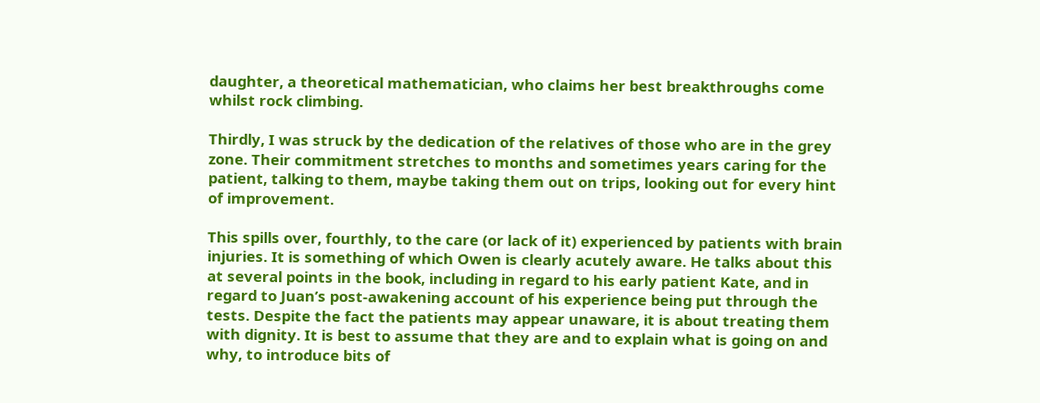daughter, a theoretical mathematician, who claims her best breakthroughs come whilst rock climbing.

Thirdly, I was struck by the dedication of the relatives of those who are in the grey zone. Their commitment stretches to months and sometimes years caring for the patient, talking to them, maybe taking them out on trips, looking out for every hint of improvement.

This spills over, fourthly, to the care (or lack of it) experienced by patients with brain injuries. It is something of which Owen is clearly acutely aware. He talks about this at several points in the book, including in regard to his early patient Kate, and in regard to Juan’s post-awakening account of his experience being put through the tests. Despite the fact the patients may appear unaware, it is about treating them with dignity. It is best to assume that they are and to explain what is going on and why, to introduce bits of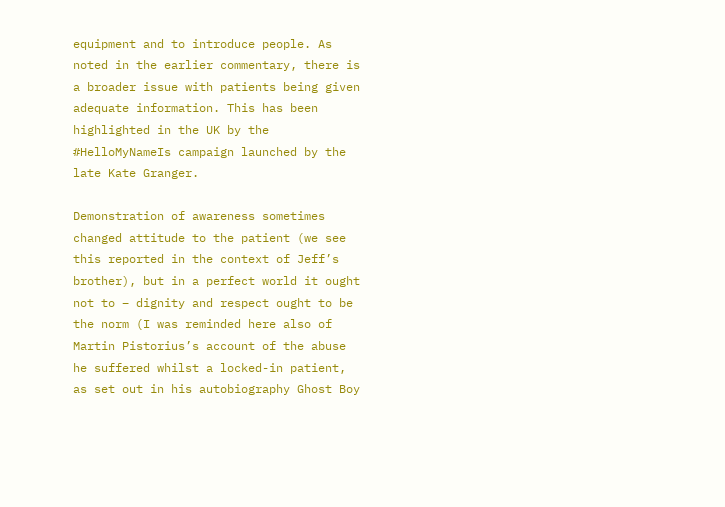equipment and to introduce people. As noted in the earlier commentary, there is a broader issue with patients being given adequate information. This has been highlighted in the UK by the #HelloMyNameIs campaign launched by the late Kate Granger.

Demonstration of awareness sometimes changed attitude to the patient (we see this reported in the context of Jeff’s brother), but in a perfect world it ought not to – dignity and respect ought to be the norm (I was reminded here also of Martin Pistorius’s account of the abuse he suffered whilst a locked-in patient, as set out in his autobiography Ghost Boy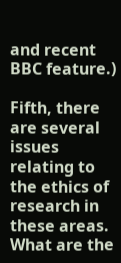and recent BBC feature.)

Fifth, there are several issues relating to the ethics of research in these areas. What are the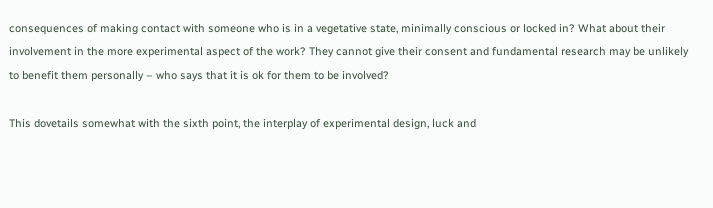consequences of making contact with someone who is in a vegetative state, minimally conscious or locked in? What about their involvement in the more experimental aspect of the work? They cannot give their consent and fundamental research may be unlikely to benefit them personally – who says that it is ok for them to be involved?

This dovetails somewhat with the sixth point, the interplay of experimental design, luck and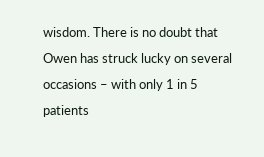wisdom. There is no doubt that Owen has struck lucky on several occasions – with only 1 in 5 patients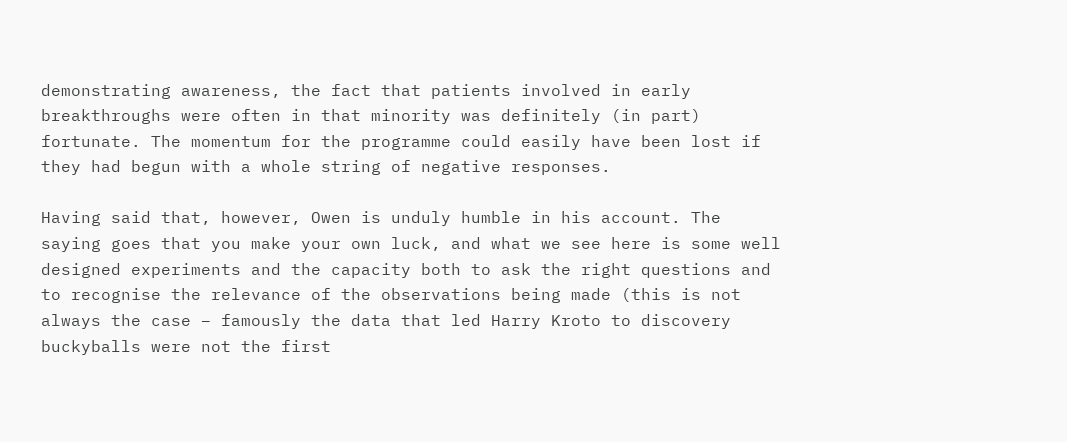demonstrating awareness, the fact that patients involved in early breakthroughs were often in that minority was definitely (in part) fortunate. The momentum for the programme could easily have been lost if they had begun with a whole string of negative responses.

Having said that, however, Owen is unduly humble in his account. The saying goes that you make your own luck, and what we see here is some well designed experiments and the capacity both to ask the right questions and to recognise the relevance of the observations being made (this is not always the case – famously the data that led Harry Kroto to discovery buckyballs were not the first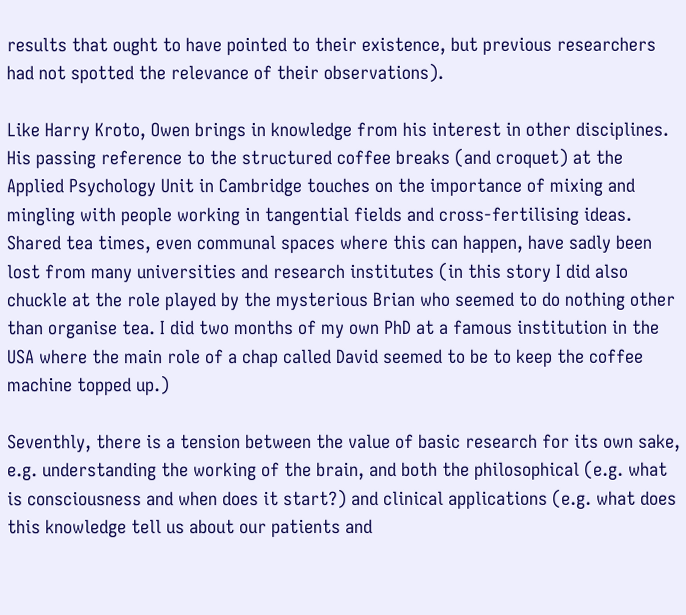results that ought to have pointed to their existence, but previous researchers had not spotted the relevance of their observations).

Like Harry Kroto, Owen brings in knowledge from his interest in other disciplines. His passing reference to the structured coffee breaks (and croquet) at the Applied Psychology Unit in Cambridge touches on the importance of mixing and mingling with people working in tangential fields and cross-fertilising ideas. Shared tea times, even communal spaces where this can happen, have sadly been lost from many universities and research institutes (in this story I did also chuckle at the role played by the mysterious Brian who seemed to do nothing other than organise tea. I did two months of my own PhD at a famous institution in the USA where the main role of a chap called David seemed to be to keep the coffee machine topped up.)

Seventhly, there is a tension between the value of basic research for its own sake, e.g. understanding the working of the brain, and both the philosophical (e.g. what is consciousness and when does it start?) and clinical applications (e.g. what does this knowledge tell us about our patients and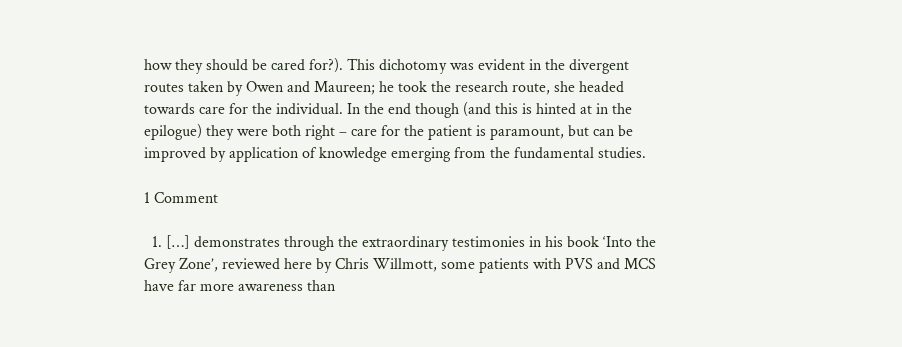how they should be cared for?). This dichotomy was evident in the divergent routes taken by Owen and Maureen; he took the research route, she headed towards care for the individual. In the end though (and this is hinted at in the epilogue) they were both right – care for the patient is paramount, but can be improved by application of knowledge emerging from the fundamental studies.

1 Comment

  1. […] demonstrates through the extraordinary testimonies in his book ‘Into the Grey Zone’, reviewed here by Chris Willmott, some patients with PVS and MCS have far more awareness than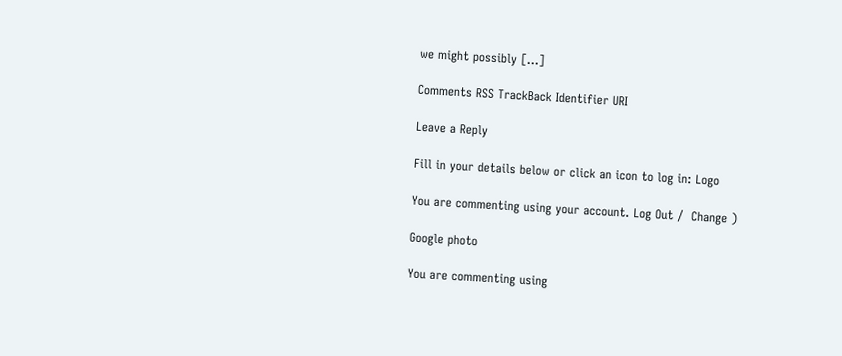we might possibly […]

Comments RSS TrackBack Identifier URI

Leave a Reply

Fill in your details below or click an icon to log in: Logo

You are commenting using your account. Log Out /  Change )

Google photo

You are commenting using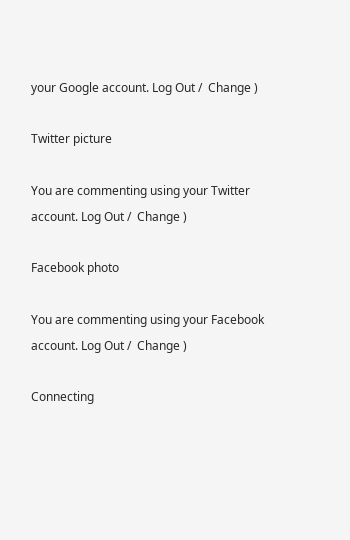your Google account. Log Out /  Change )

Twitter picture

You are commenting using your Twitter account. Log Out /  Change )

Facebook photo

You are commenting using your Facebook account. Log Out /  Change )

Connecting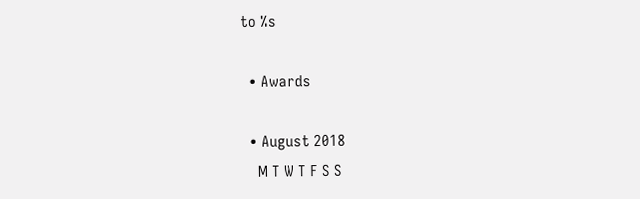to %s

  • Awards

  • August 2018
    M T W T F S S